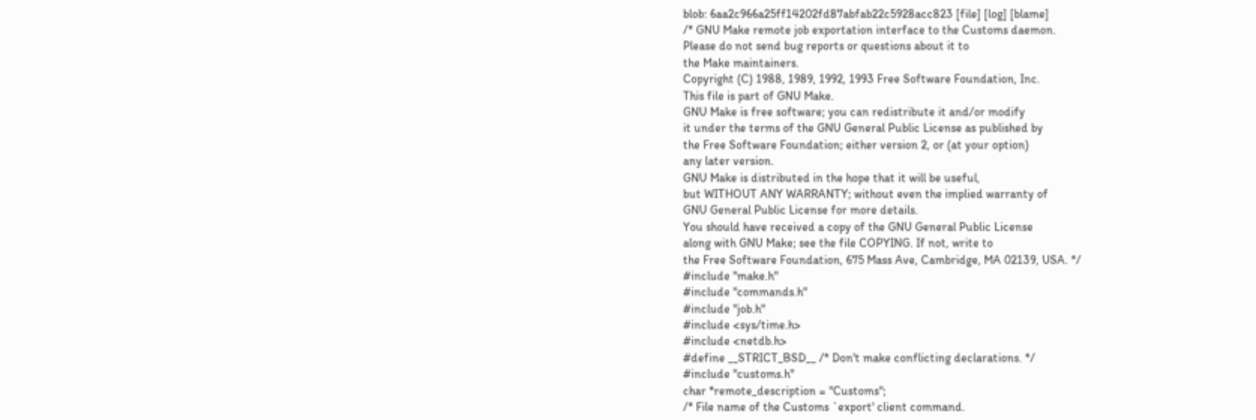blob: 6aa2c966a25ff14202fd87abfab22c5928acc823 [file] [log] [blame]
/* GNU Make remote job exportation interface to the Customs daemon.
Please do not send bug reports or questions about it to
the Make maintainers.
Copyright (C) 1988, 1989, 1992, 1993 Free Software Foundation, Inc.
This file is part of GNU Make.
GNU Make is free software; you can redistribute it and/or modify
it under the terms of the GNU General Public License as published by
the Free Software Foundation; either version 2, or (at your option)
any later version.
GNU Make is distributed in the hope that it will be useful,
but WITHOUT ANY WARRANTY; without even the implied warranty of
GNU General Public License for more details.
You should have received a copy of the GNU General Public License
along with GNU Make; see the file COPYING. If not, write to
the Free Software Foundation, 675 Mass Ave, Cambridge, MA 02139, USA. */
#include "make.h"
#include "commands.h"
#include "job.h"
#include <sys/time.h>
#include <netdb.h>
#define __STRICT_BSD__ /* Don't make conflicting declarations. */
#include "customs.h"
char *remote_description = "Customs";
/* File name of the Customs `export' client command.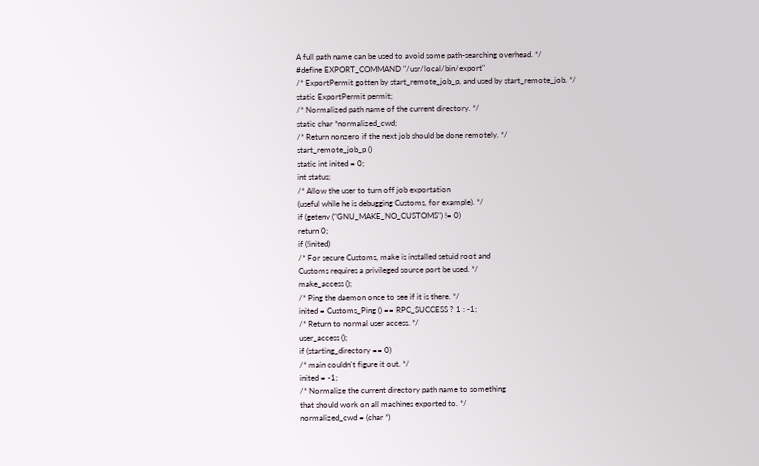A full path name can be used to avoid some path-searching overhead. */
#define EXPORT_COMMAND "/usr/local/bin/export"
/* ExportPermit gotten by start_remote_job_p, and used by start_remote_job. */
static ExportPermit permit;
/* Normalized path name of the current directory. */
static char *normalized_cwd;
/* Return nonzero if the next job should be done remotely. */
start_remote_job_p ()
static int inited = 0;
int status;
/* Allow the user to turn off job exportation
(useful while he is debugging Customs, for example). */
if (getenv ("GNU_MAKE_NO_CUSTOMS") != 0)
return 0;
if (!inited)
/* For secure Customs, make is installed setuid root and
Customs requires a privileged source port be used. */
make_access ();
/* Ping the daemon once to see if it is there. */
inited = Customs_Ping () == RPC_SUCCESS ? 1 : -1;
/* Return to normal user access. */
user_access ();
if (starting_directory == 0)
/* main couldn't figure it out. */
inited = -1;
/* Normalize the current directory path name to something
that should work on all machines exported to. */
normalized_cwd = (char *)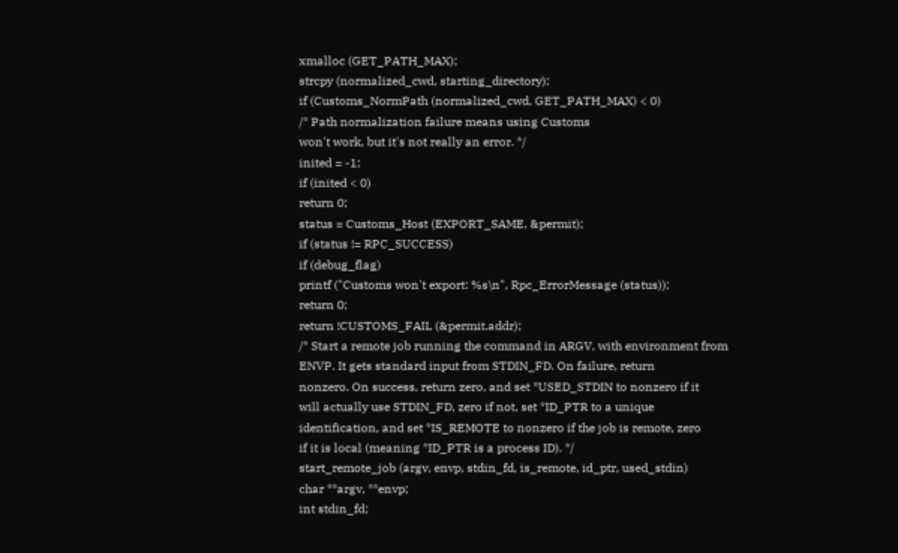xmalloc (GET_PATH_MAX);
strcpy (normalized_cwd, starting_directory);
if (Customs_NormPath (normalized_cwd, GET_PATH_MAX) < 0)
/* Path normalization failure means using Customs
won't work, but it's not really an error. */
inited = -1;
if (inited < 0)
return 0;
status = Customs_Host (EXPORT_SAME, &permit);
if (status != RPC_SUCCESS)
if (debug_flag)
printf ("Customs won't export: %s\n", Rpc_ErrorMessage (status));
return 0;
return !CUSTOMS_FAIL (&permit.addr);
/* Start a remote job running the command in ARGV, with environment from
ENVP. It gets standard input from STDIN_FD. On failure, return
nonzero. On success, return zero, and set *USED_STDIN to nonzero if it
will actually use STDIN_FD, zero if not, set *ID_PTR to a unique
identification, and set *IS_REMOTE to nonzero if the job is remote, zero
if it is local (meaning *ID_PTR is a process ID). */
start_remote_job (argv, envp, stdin_fd, is_remote, id_ptr, used_stdin)
char **argv, **envp;
int stdin_fd;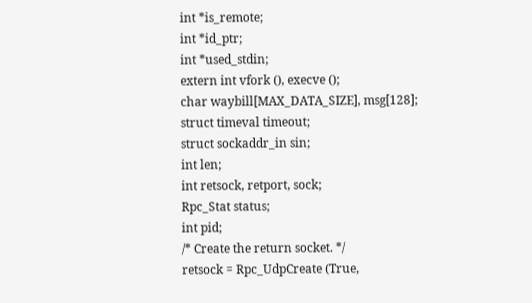int *is_remote;
int *id_ptr;
int *used_stdin;
extern int vfork (), execve ();
char waybill[MAX_DATA_SIZE], msg[128];
struct timeval timeout;
struct sockaddr_in sin;
int len;
int retsock, retport, sock;
Rpc_Stat status;
int pid;
/* Create the return socket. */
retsock = Rpc_UdpCreate (True,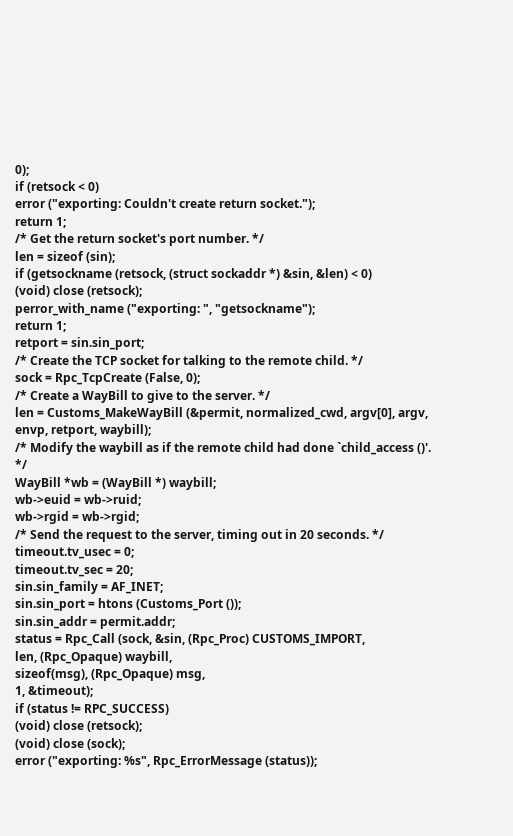0);
if (retsock < 0)
error ("exporting: Couldn't create return socket.");
return 1;
/* Get the return socket's port number. */
len = sizeof (sin);
if (getsockname (retsock, (struct sockaddr *) &sin, &len) < 0)
(void) close (retsock);
perror_with_name ("exporting: ", "getsockname");
return 1;
retport = sin.sin_port;
/* Create the TCP socket for talking to the remote child. */
sock = Rpc_TcpCreate (False, 0);
/* Create a WayBill to give to the server. */
len = Customs_MakeWayBill (&permit, normalized_cwd, argv[0], argv,
envp, retport, waybill);
/* Modify the waybill as if the remote child had done `child_access ()'. */
WayBill *wb = (WayBill *) waybill;
wb->euid = wb->ruid;
wb->rgid = wb->rgid;
/* Send the request to the server, timing out in 20 seconds. */
timeout.tv_usec = 0;
timeout.tv_sec = 20;
sin.sin_family = AF_INET;
sin.sin_port = htons (Customs_Port ());
sin.sin_addr = permit.addr;
status = Rpc_Call (sock, &sin, (Rpc_Proc) CUSTOMS_IMPORT,
len, (Rpc_Opaque) waybill,
sizeof(msg), (Rpc_Opaque) msg,
1, &timeout);
if (status != RPC_SUCCESS)
(void) close (retsock);
(void) close (sock);
error ("exporting: %s", Rpc_ErrorMessage (status));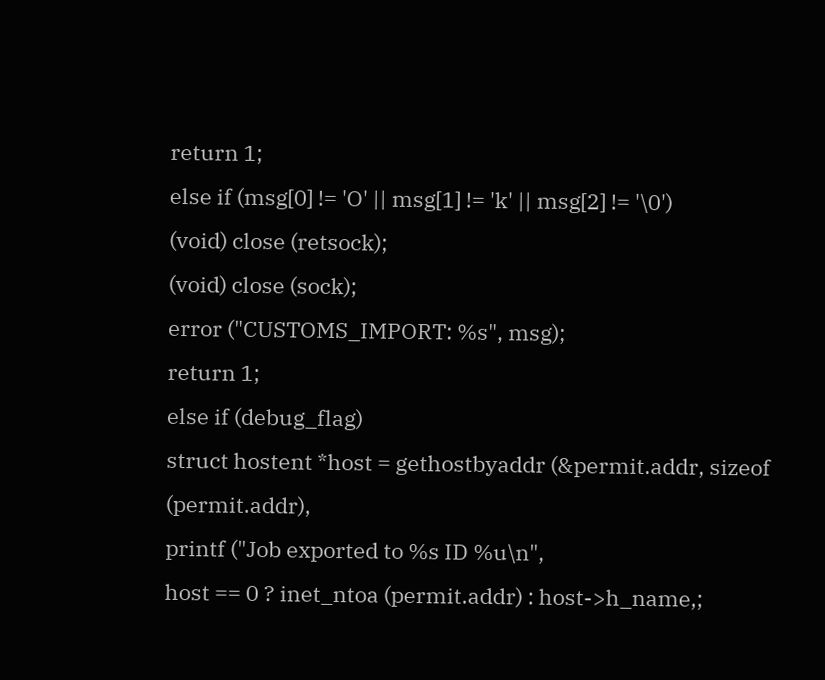return 1;
else if (msg[0] != 'O' || msg[1] != 'k' || msg[2] != '\0')
(void) close (retsock);
(void) close (sock);
error ("CUSTOMS_IMPORT: %s", msg);
return 1;
else if (debug_flag)
struct hostent *host = gethostbyaddr (&permit.addr, sizeof (permit.addr),
printf ("Job exported to %s ID %u\n",
host == 0 ? inet_ntoa (permit.addr) : host->h_name,;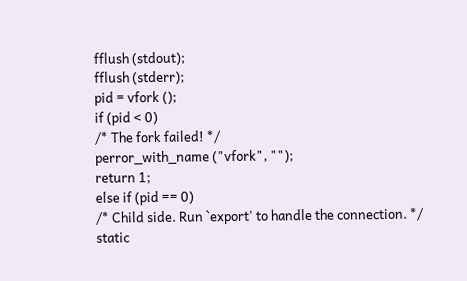fflush (stdout);
fflush (stderr);
pid = vfork ();
if (pid < 0)
/* The fork failed! */
perror_with_name ("vfork", "");
return 1;
else if (pid == 0)
/* Child side. Run `export' to handle the connection. */
static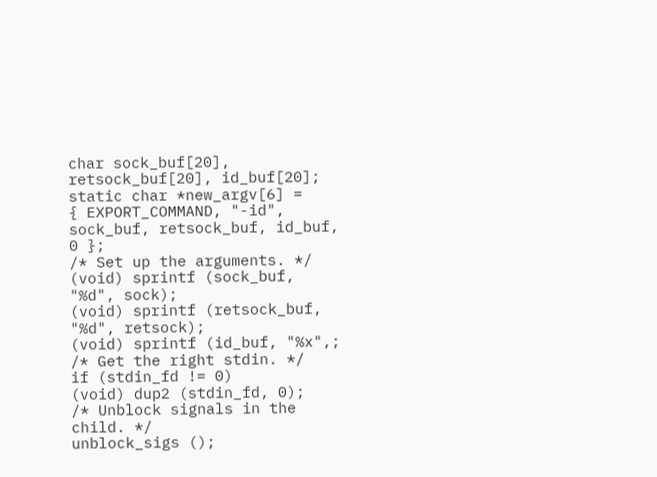char sock_buf[20], retsock_buf[20], id_buf[20];
static char *new_argv[6] =
{ EXPORT_COMMAND, "-id", sock_buf, retsock_buf, id_buf, 0 };
/* Set up the arguments. */
(void) sprintf (sock_buf, "%d", sock);
(void) sprintf (retsock_buf, "%d", retsock);
(void) sprintf (id_buf, "%x",;
/* Get the right stdin. */
if (stdin_fd != 0)
(void) dup2 (stdin_fd, 0);
/* Unblock signals in the child. */
unblock_sigs ();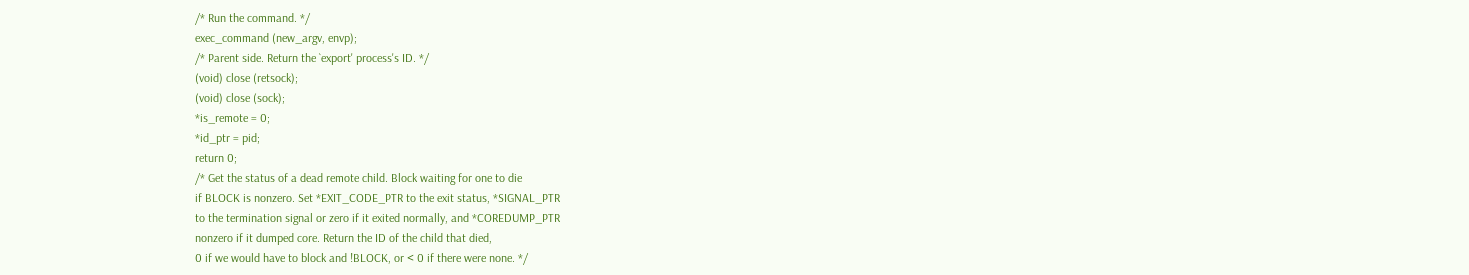/* Run the command. */
exec_command (new_argv, envp);
/* Parent side. Return the `export' process's ID. */
(void) close (retsock);
(void) close (sock);
*is_remote = 0;
*id_ptr = pid;
return 0;
/* Get the status of a dead remote child. Block waiting for one to die
if BLOCK is nonzero. Set *EXIT_CODE_PTR to the exit status, *SIGNAL_PTR
to the termination signal or zero if it exited normally, and *COREDUMP_PTR
nonzero if it dumped core. Return the ID of the child that died,
0 if we would have to block and !BLOCK, or < 0 if there were none. */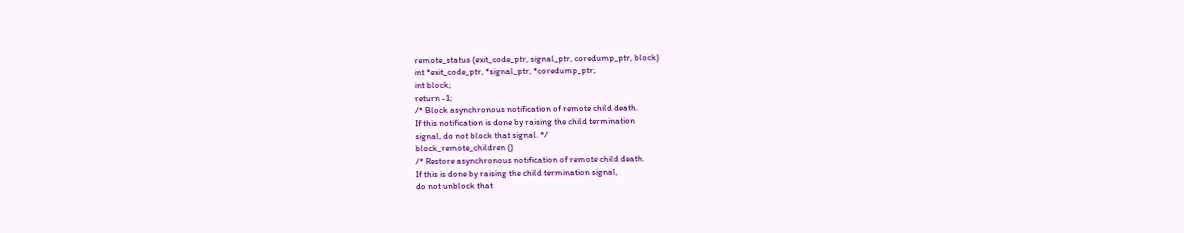remote_status (exit_code_ptr, signal_ptr, coredump_ptr, block)
int *exit_code_ptr, *signal_ptr, *coredump_ptr;
int block;
return -1;
/* Block asynchronous notification of remote child death.
If this notification is done by raising the child termination
signal, do not block that signal. */
block_remote_children ()
/* Restore asynchronous notification of remote child death.
If this is done by raising the child termination signal,
do not unblock that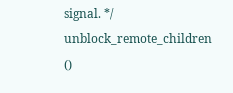signal. */
unblock_remote_children ()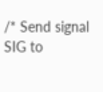/* Send signal SIG to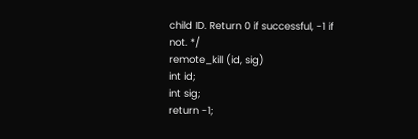child ID. Return 0 if successful, -1 if not. */
remote_kill (id, sig)
int id;
int sig;
return -1;